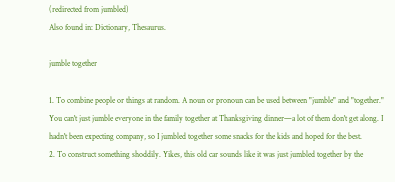(redirected from jumbled)
Also found in: Dictionary, Thesaurus.

jumble together

1. To combine people or things at random. A noun or pronoun can be used between "jumble" and "together." You can't just jumble everyone in the family together at Thanksgiving dinner—a lot of them don't get along. I hadn't been expecting company, so I jumbled together some snacks for the kids and hoped for the best.
2. To construct something shoddily. Yikes, this old car sounds like it was just jumbled together by the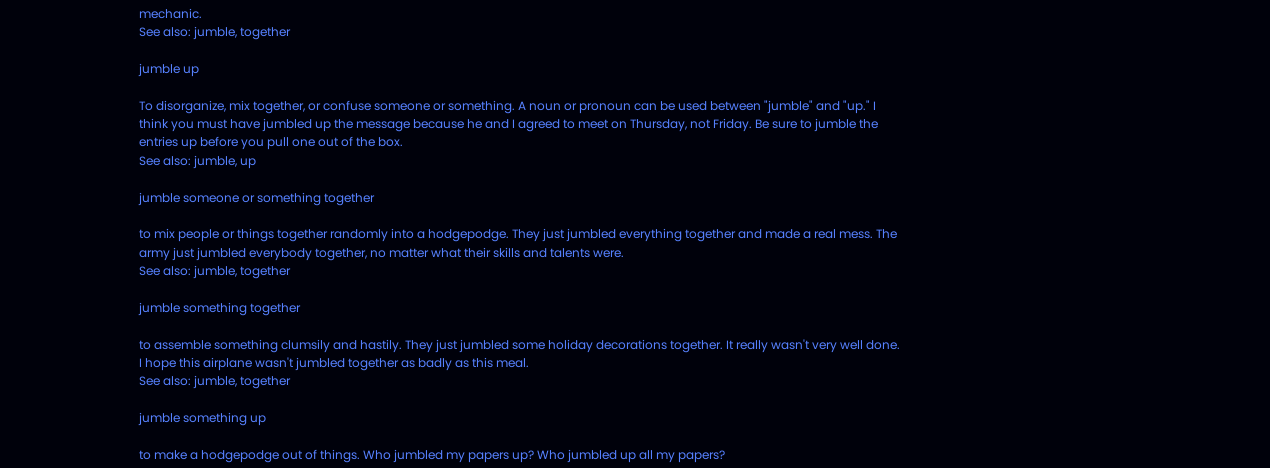mechanic.
See also: jumble, together

jumble up

To disorganize, mix together, or confuse someone or something. A noun or pronoun can be used between "jumble" and "up." I think you must have jumbled up the message because he and I agreed to meet on Thursday, not Friday. Be sure to jumble the entries up before you pull one out of the box.
See also: jumble, up

jumble someone or something together

to mix people or things together randomly into a hodgepodge. They just jumbled everything together and made a real mess. The army just jumbled everybody together, no matter what their skills and talents were.
See also: jumble, together

jumble something together

to assemble something clumsily and hastily. They just jumbled some holiday decorations together. It really wasn't very well done. I hope this airplane wasn't jumbled together as badly as this meal.
See also: jumble, together

jumble something up

to make a hodgepodge out of things. Who jumbled my papers up? Who jumbled up all my papers?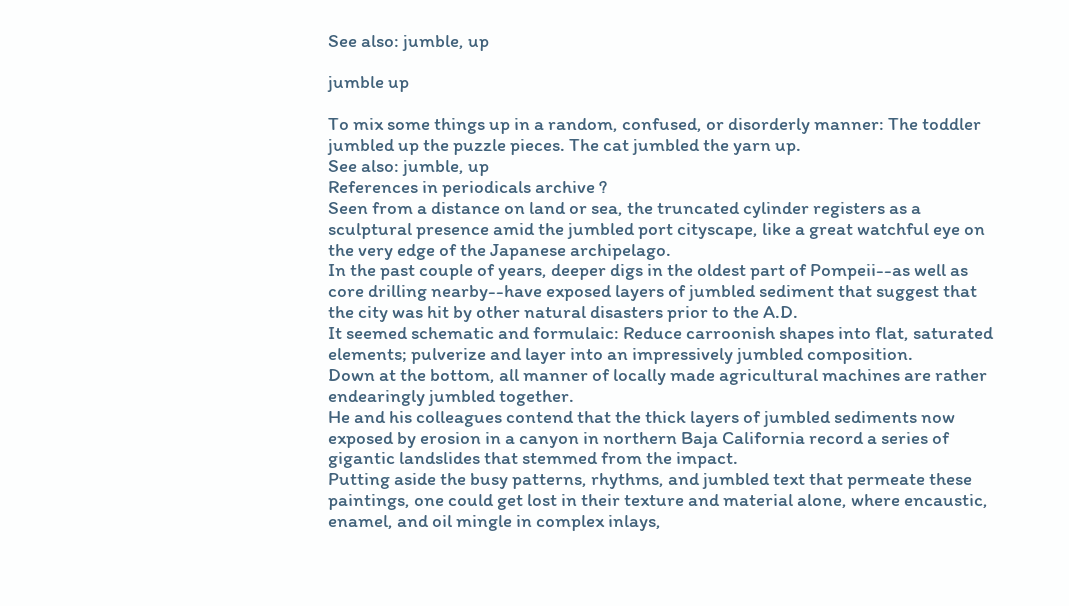See also: jumble, up

jumble up

To mix some things up in a random, confused, or disorderly manner: The toddler jumbled up the puzzle pieces. The cat jumbled the yarn up.
See also: jumble, up
References in periodicals archive ?
Seen from a distance on land or sea, the truncated cylinder registers as a sculptural presence amid the jumbled port cityscape, like a great watchful eye on the very edge of the Japanese archipelago.
In the past couple of years, deeper digs in the oldest part of Pompeii--as well as core drilling nearby--have exposed layers of jumbled sediment that suggest that the city was hit by other natural disasters prior to the A.D.
It seemed schematic and formulaic: Reduce carroonish shapes into flat, saturated elements; pulverize and layer into an impressively jumbled composition.
Down at the bottom, all manner of locally made agricultural machines are rather endearingly jumbled together.
He and his colleagues contend that the thick layers of jumbled sediments now exposed by erosion in a canyon in northern Baja California record a series of gigantic landslides that stemmed from the impact.
Putting aside the busy patterns, rhythms, and jumbled text that permeate these paintings, one could get lost in their texture and material alone, where encaustic, enamel, and oil mingle in complex inlays,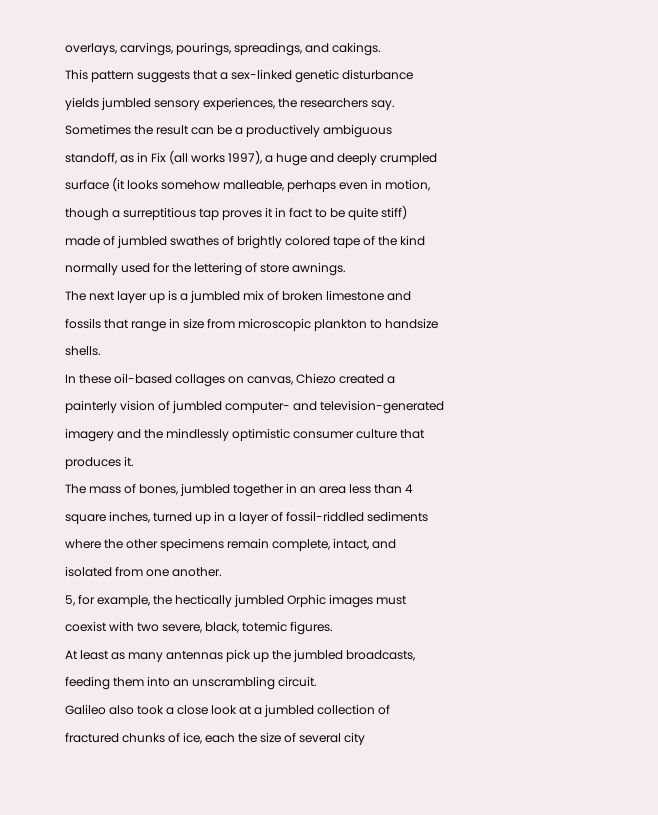overlays, carvings, pourings, spreadings, and cakings.
This pattern suggests that a sex-linked genetic disturbance yields jumbled sensory experiences, the researchers say.
Sometimes the result can be a productively ambiguous standoff, as in Fix (all works 1997), a huge and deeply crumpled surface (it looks somehow malleable, perhaps even in motion, though a surreptitious tap proves it in fact to be quite stiff) made of jumbled swathes of brightly colored tape of the kind normally used for the lettering of store awnings.
The next layer up is a jumbled mix of broken limestone and fossils that range in size from microscopic plankton to handsize shells.
In these oil-based collages on canvas, Chiezo created a painterly vision of jumbled computer- and television-generated imagery and the mindlessly optimistic consumer culture that produces it.
The mass of bones, jumbled together in an area less than 4 square inches, turned up in a layer of fossil-riddled sediments where the other specimens remain complete, intact, and isolated from one another.
5, for example, the hectically jumbled Orphic images must coexist with two severe, black, totemic figures.
At least as many antennas pick up the jumbled broadcasts, feeding them into an unscrambling circuit.
Galileo also took a close look at a jumbled collection of fractured chunks of ice, each the size of several city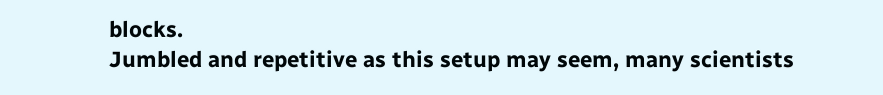blocks.
Jumbled and repetitive as this setup may seem, many scientists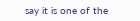say it is one of the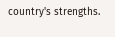country's strengths.